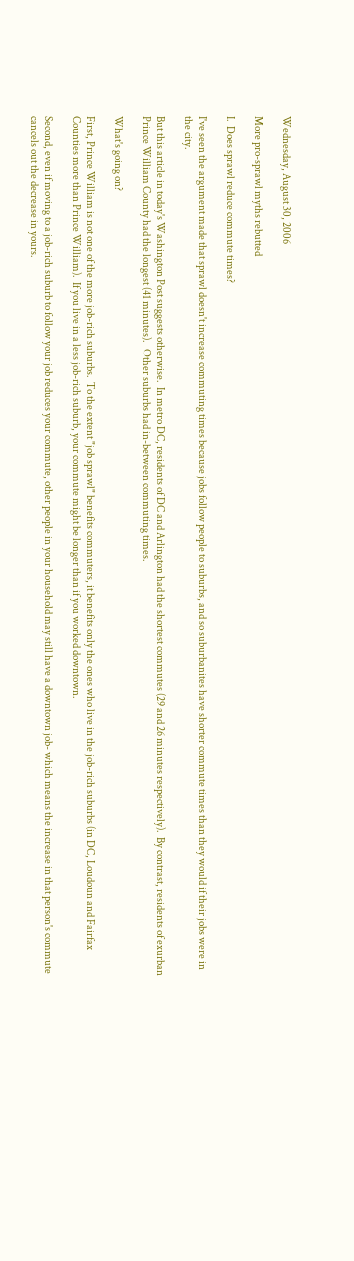Wednesday, August 30, 2006

More pro-sprawl myths rebutted

I.  Does sprawl reduce commute times?

I've seen the argument made that sprawl doesn't increase commuting times because jobs follow people to suburbs, and so suburbanites have shorter commute times than they would if their jobs were in the city.

But this article in today's Washington Post suggests otherwise.  In metro DC, residents of DC and Arlington had the shortest commutes (29 and 26 minutes respectively).  By contrast, residents of exurban Prince William County had the longest (41 minutes).   Other suburbs had in-between commuting times.

What's going on?

First, Prince William is not one of the more job-rich suburbs.  To the extent "job sprawl" benefits commuters, it benefits only the ones who live in the job-rich suburbs (in DC, Loudoun and Fairfax Counties more than Prince William).  If you live in a less job-rich suburb, your commute might be longer than if you worked downtown.

Second, even if moving to a job-rich suburb to follow your job reduces your commute, other people in your household may still have a downtown job- which means the increase in that person's commute cancels out the decrease in yours.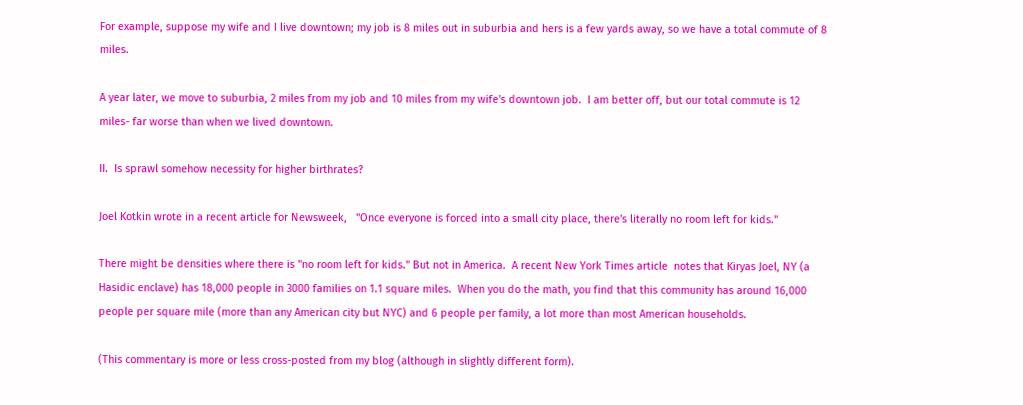For example, suppose my wife and I live downtown; my job is 8 miles out in suburbia and hers is a few yards away, so we have a total commute of 8 miles.

A year later, we move to suburbia, 2 miles from my job and 10 miles from my wife's downtown job.  I am better off, but our total commute is 12 miles- far worse than when we lived downtown.

II.  Is sprawl somehow necessity for higher birthrates?

Joel Kotkin wrote in a recent article for Newsweek,   "Once everyone is forced into a small city place, there's literally no room left for kids."

There might be densities where there is "no room left for kids." But not in America.  A recent New York Times article  notes that Kiryas Joel, NY (a Hasidic enclave) has 18,000 people in 3000 families on 1.1 square miles.  When you do the math, you find that this community has around 16,000 people per square mile (more than any American city but NYC) and 6 people per family, a lot more than most American households.

(This commentary is more or less cross-posted from my blog (although in slightly different form).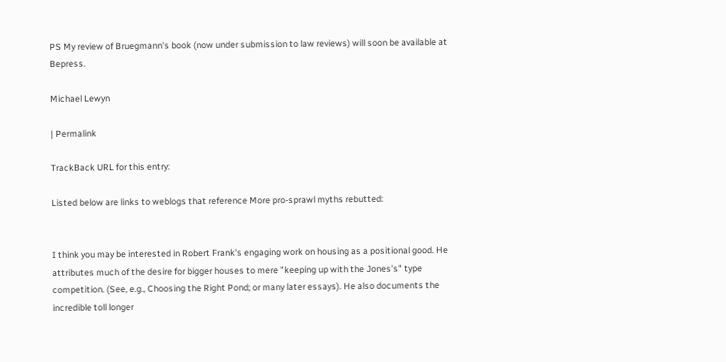PS My review of Bruegmann's book (now under submission to law reviews) will soon be available at Bepress.

Michael Lewyn

| Permalink

TrackBack URL for this entry:

Listed below are links to weblogs that reference More pro-sprawl myths rebutted:


I think you may be interested in Robert Frank's engaging work on housing as a positional good. He attributes much of the desire for bigger houses to mere "keeping up with the Jones's" type competition. (See, e.g., Choosing the Right Pond; or many later essays). He also documents the incredible toll longer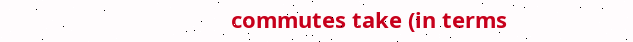commutes take (in terms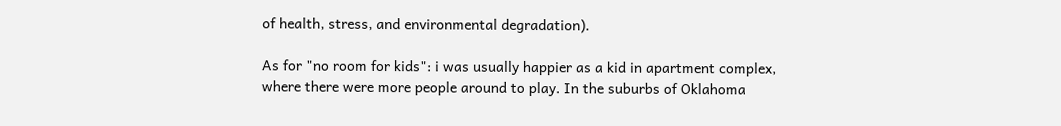of health, stress, and environmental degradation).

As for "no room for kids": i was usually happier as a kid in apartment complex, where there were more people around to play. In the suburbs of Oklahoma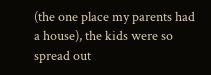(the one place my parents had a house), the kids were so spread out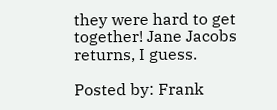they were hard to get together! Jane Jacobs returns, I guess.

Posted by: Frank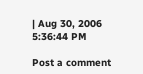| Aug 30, 2006 5:36:44 PM

Post a comment